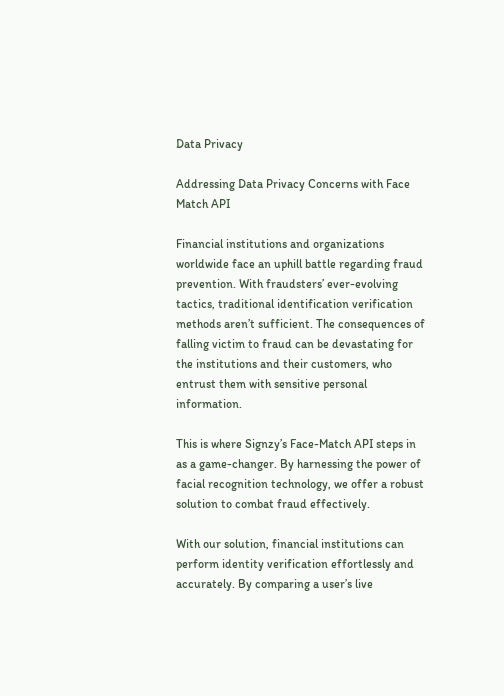Data Privacy

Addressing Data Privacy Concerns with Face Match API

Financial institutions and organizations worldwide face an uphill battle regarding fraud prevention. With fraudsters’ ever-evolving tactics, traditional identification verification methods aren’t sufficient. The consequences of falling victim to fraud can be devastating for the institutions and their customers, who entrust them with sensitive personal information.

This is where Signzy’s Face-Match API steps in as a game-changer. By harnessing the power of facial recognition technology, we offer a robust solution to combat fraud effectively.

With our solution, financial institutions can perform identity verification effortlessly and accurately. By comparing a user’s live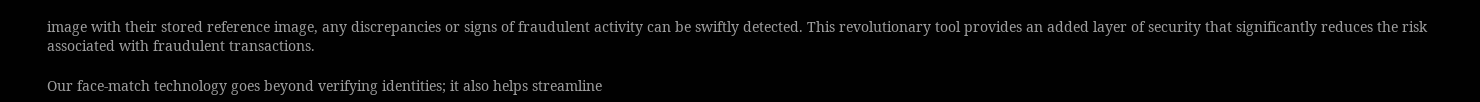image with their stored reference image, any discrepancies or signs of fraudulent activity can be swiftly detected. This revolutionary tool provides an added layer of security that significantly reduces the risk associated with fraudulent transactions.

Our face-match technology goes beyond verifying identities; it also helps streamline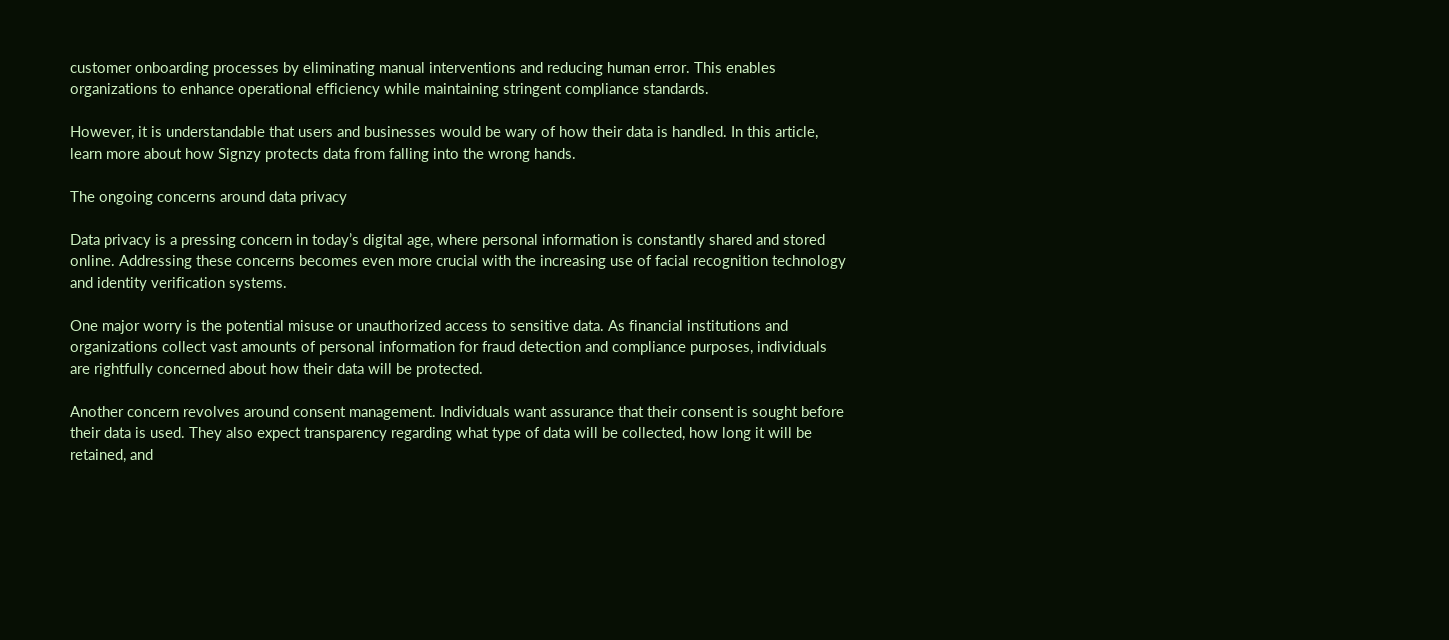customer onboarding processes by eliminating manual interventions and reducing human error. This enables organizations to enhance operational efficiency while maintaining stringent compliance standards.

However, it is understandable that users and businesses would be wary of how their data is handled. In this article, learn more about how Signzy protects data from falling into the wrong hands.

The ongoing concerns around data privacy

Data privacy is a pressing concern in today’s digital age, where personal information is constantly shared and stored online. Addressing these concerns becomes even more crucial with the increasing use of facial recognition technology and identity verification systems.

One major worry is the potential misuse or unauthorized access to sensitive data. As financial institutions and organizations collect vast amounts of personal information for fraud detection and compliance purposes, individuals are rightfully concerned about how their data will be protected.

Another concern revolves around consent management. Individuals want assurance that their consent is sought before their data is used. They also expect transparency regarding what type of data will be collected, how long it will be retained, and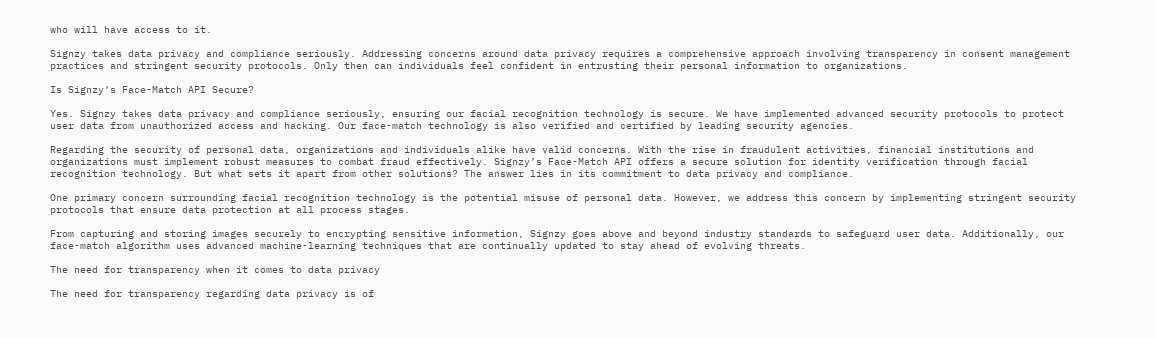who will have access to it.

Signzy takes data privacy and compliance seriously. Addressing concerns around data privacy requires a comprehensive approach involving transparency in consent management practices and stringent security protocols. Only then can individuals feel confident in entrusting their personal information to organizations.

Is Signzy’s Face-Match API Secure?

Yes. Signzy takes data privacy and compliance seriously, ensuring our facial recognition technology is secure. We have implemented advanced security protocols to protect user data from unauthorized access and hacking. Our face-match technology is also verified and certified by leading security agencies.

Regarding the security of personal data, organizations and individuals alike have valid concerns. With the rise in fraudulent activities, financial institutions and organizations must implement robust measures to combat fraud effectively. Signzy’s Face-Match API offers a secure solution for identity verification through facial recognition technology. But what sets it apart from other solutions? The answer lies in its commitment to data privacy and compliance.

One primary concern surrounding facial recognition technology is the potential misuse of personal data. However, we address this concern by implementing stringent security protocols that ensure data protection at all process stages.

From capturing and storing images securely to encrypting sensitive information, Signzy goes above and beyond industry standards to safeguard user data. Additionally, our face-match algorithm uses advanced machine-learning techniques that are continually updated to stay ahead of evolving threats.

The need for transparency when it comes to data privacy

The need for transparency regarding data privacy is of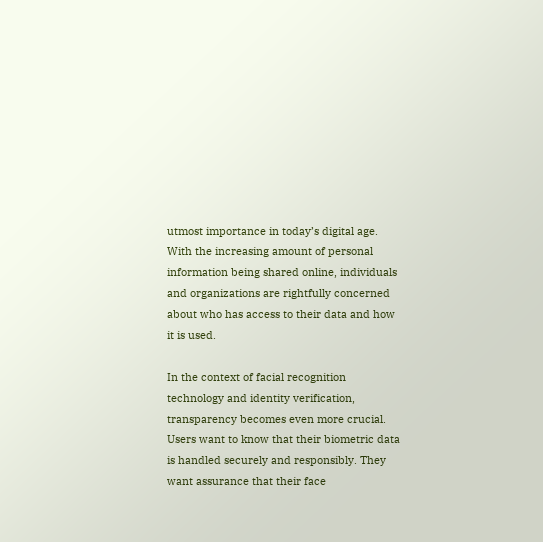utmost importance in today’s digital age. With the increasing amount of personal information being shared online, individuals and organizations are rightfully concerned about who has access to their data and how it is used.

In the context of facial recognition technology and identity verification, transparency becomes even more crucial. Users want to know that their biometric data is handled securely and responsibly. They want assurance that their face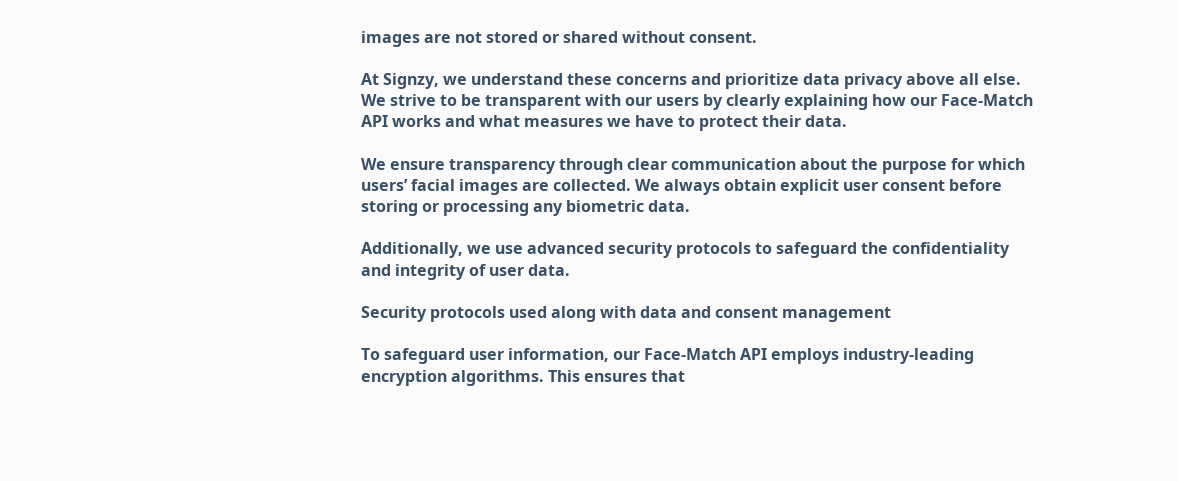images are not stored or shared without consent.

At Signzy, we understand these concerns and prioritize data privacy above all else. We strive to be transparent with our users by clearly explaining how our Face-Match API works and what measures we have to protect their data.

We ensure transparency through clear communication about the purpose for which users’ facial images are collected. We always obtain explicit user consent before storing or processing any biometric data.

Additionally, we use advanced security protocols to safeguard the confidentiality and integrity of user data.

Security protocols used along with data and consent management

To safeguard user information, our Face-Match API employs industry-leading encryption algorithms. This ensures that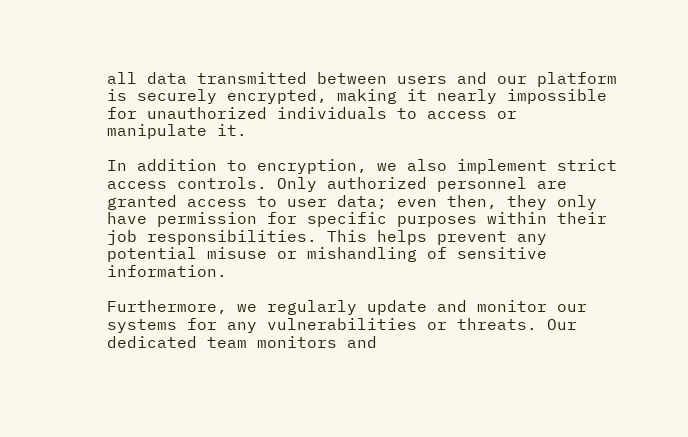all data transmitted between users and our platform is securely encrypted, making it nearly impossible for unauthorized individuals to access or manipulate it.

In addition to encryption, we also implement strict access controls. Only authorized personnel are granted access to user data; even then, they only have permission for specific purposes within their job responsibilities. This helps prevent any potential misuse or mishandling of sensitive information.

Furthermore, we regularly update and monitor our systems for any vulnerabilities or threats. Our dedicated team monitors and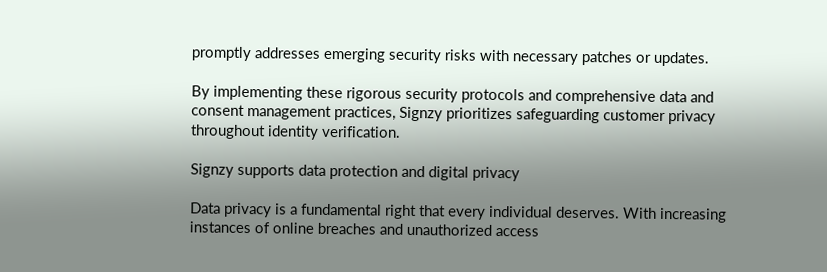promptly addresses emerging security risks with necessary patches or updates.

By implementing these rigorous security protocols and comprehensive data and consent management practices, Signzy prioritizes safeguarding customer privacy throughout identity verification.

Signzy supports data protection and digital privacy

Data privacy is a fundamental right that every individual deserves. With increasing instances of online breaches and unauthorized access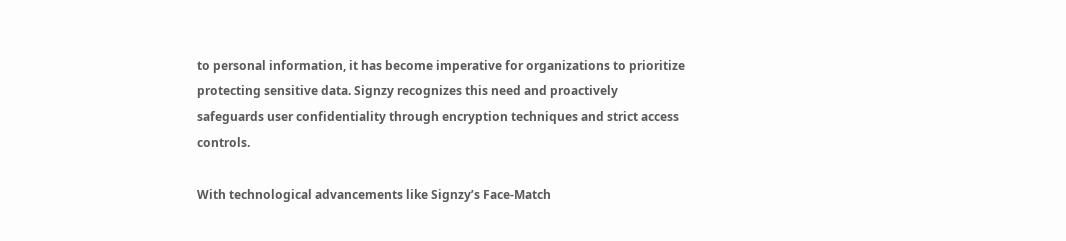to personal information, it has become imperative for organizations to prioritize protecting sensitive data. Signzy recognizes this need and proactively safeguards user confidentiality through encryption techniques and strict access controls.

With technological advancements like Signzy’s Face-Match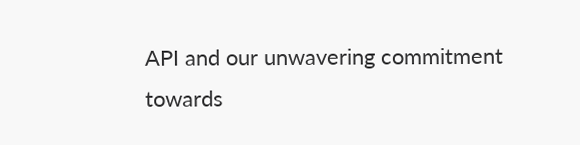API and our unwavering commitment towards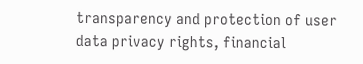transparency and protection of user data privacy rights, financial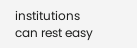institutions can rest easy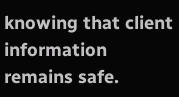knowing that client information remains safe.